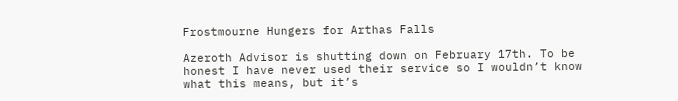Frostmourne Hungers for Arthas Falls

Azeroth Advisor is shutting down on February 17th. To be honest I have never used their service so I wouldn’t know what this means, but it’s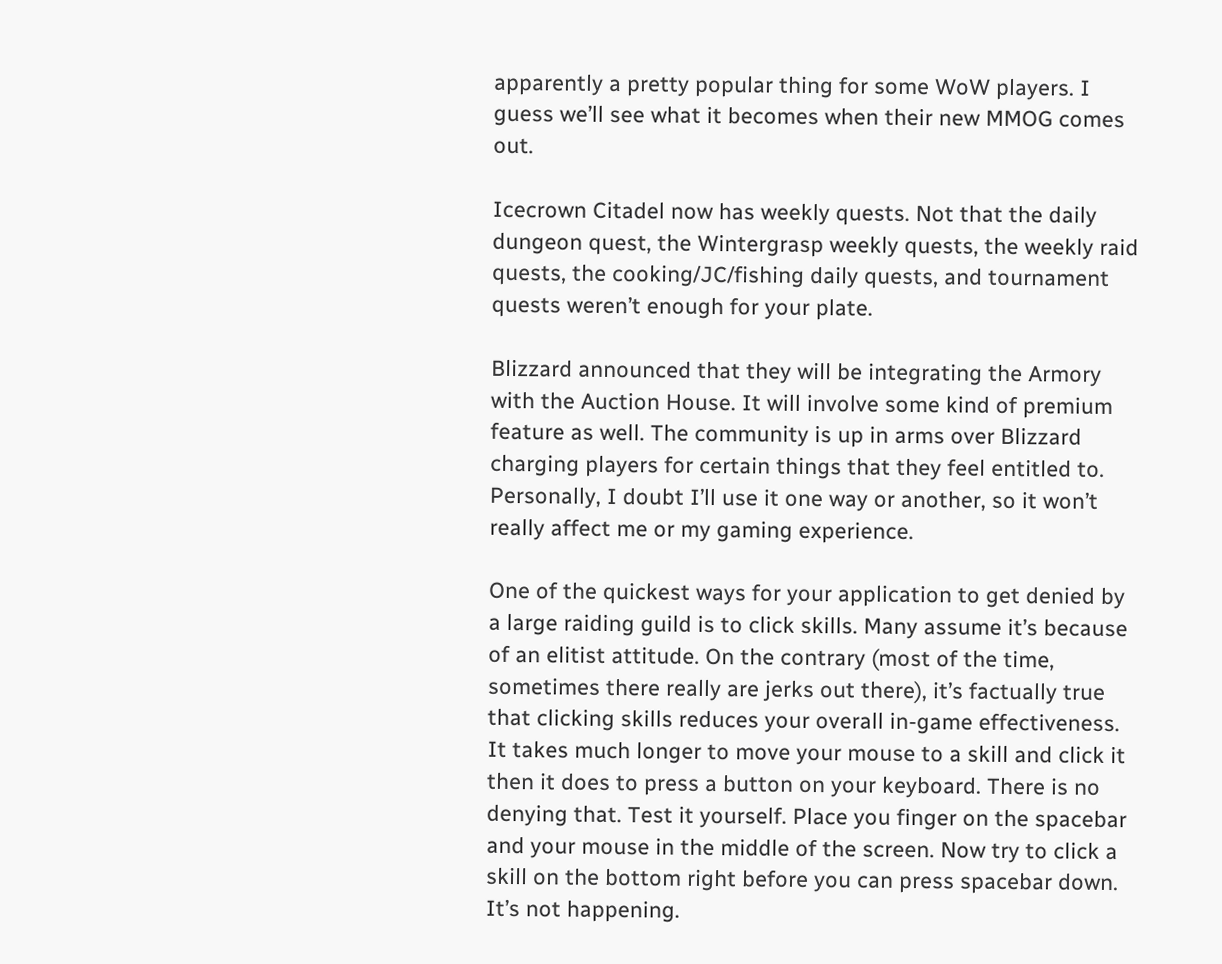apparently a pretty popular thing for some WoW players. I guess we’ll see what it becomes when their new MMOG comes out.

Icecrown Citadel now has weekly quests. Not that the daily dungeon quest, the Wintergrasp weekly quests, the weekly raid quests, the cooking/JC/fishing daily quests, and tournament quests weren’t enough for your plate.

Blizzard announced that they will be integrating the Armory with the Auction House. It will involve some kind of premium feature as well. The community is up in arms over Blizzard charging players for certain things that they feel entitled to. Personally, I doubt I’ll use it one way or another, so it won’t really affect me or my gaming experience.

One of the quickest ways for your application to get denied by a large raiding guild is to click skills. Many assume it’s because of an elitist attitude. On the contrary (most of the time, sometimes there really are jerks out there), it’s factually true that clicking skills reduces your overall in-game effectiveness. It takes much longer to move your mouse to a skill and click it then it does to press a button on your keyboard. There is no denying that. Test it yourself. Place you finger on the spacebar and your mouse in the middle of the screen. Now try to click a skill on the bottom right before you can press spacebar down. It’s not happening.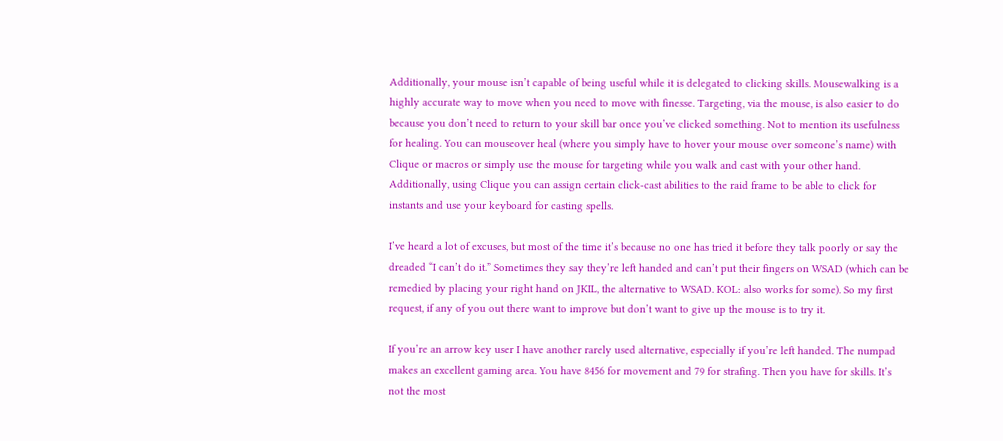Additionally, your mouse isn’t capable of being useful while it is delegated to clicking skills. Mousewalking is a highly accurate way to move when you need to move with finesse. Targeting, via the mouse, is also easier to do because you don’t need to return to your skill bar once you’ve clicked something. Not to mention its usefulness for healing. You can mouseover heal (where you simply have to hover your mouse over someone’s name) with Clique or macros or simply use the mouse for targeting while you walk and cast with your other hand. Additionally, using Clique you can assign certain click-cast abilities to the raid frame to be able to click for instants and use your keyboard for casting spells.

I’ve heard a lot of excuses, but most of the time it’s because no one has tried it before they talk poorly or say the dreaded “I can’t do it.” Sometimes they say they’re left handed and can’t put their fingers on WSAD (which can be remedied by placing your right hand on JKIL, the alternative to WSAD. KOL: also works for some). So my first request, if any of you out there want to improve but don’t want to give up the mouse is to try it.

If you’re an arrow key user I have another rarely used alternative, especially if you’re left handed. The numpad makes an excellent gaming area. You have 8456 for movement and 79 for strafing. Then you have for skills. It’s not the most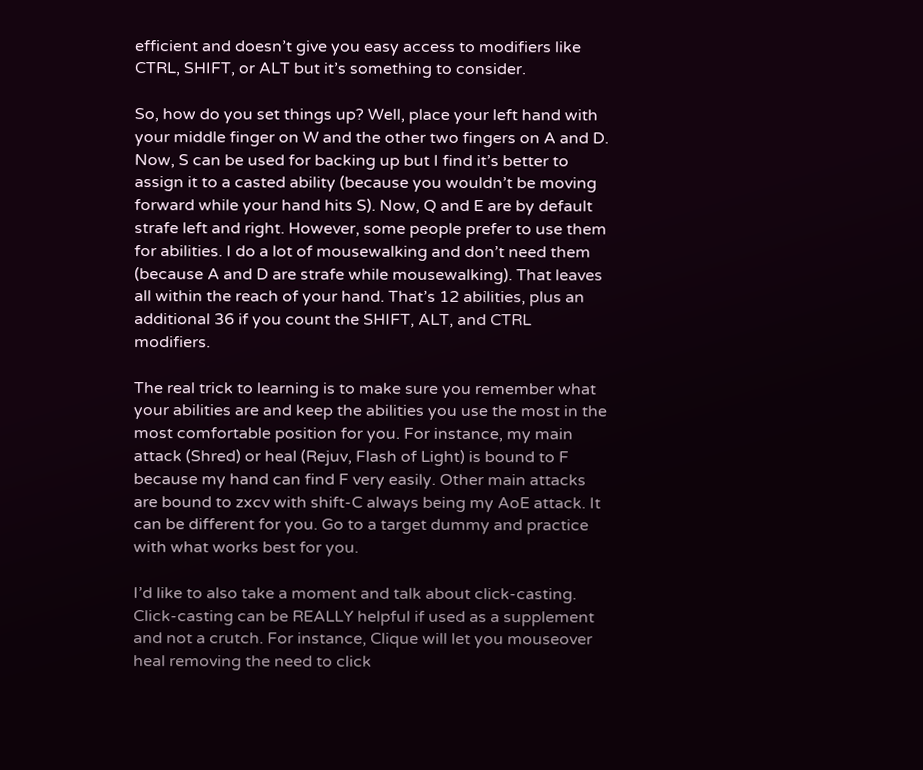efficient and doesn’t give you easy access to modifiers like CTRL, SHIFT, or ALT but it’s something to consider.

So, how do you set things up? Well, place your left hand with your middle finger on W and the other two fingers on A and D. Now, S can be used for backing up but I find it’s better to assign it to a casted ability (because you wouldn’t be moving forward while your hand hits S). Now, Q and E are by default strafe left and right. However, some people prefer to use them for abilities. I do a lot of mousewalking and don’t need them (because A and D are strafe while mousewalking). That leaves all within the reach of your hand. That’s 12 abilities, plus an additional 36 if you count the SHIFT, ALT, and CTRL modifiers.

The real trick to learning is to make sure you remember what your abilities are and keep the abilities you use the most in the most comfortable position for you. For instance, my main attack (Shred) or heal (Rejuv, Flash of Light) is bound to F because my hand can find F very easily. Other main attacks are bound to zxcv with shift-C always being my AoE attack. It can be different for you. Go to a target dummy and practice with what works best for you.

I’d like to also take a moment and talk about click-casting. Click-casting can be REALLY helpful if used as a supplement and not a crutch. For instance, Clique will let you mouseover heal removing the need to click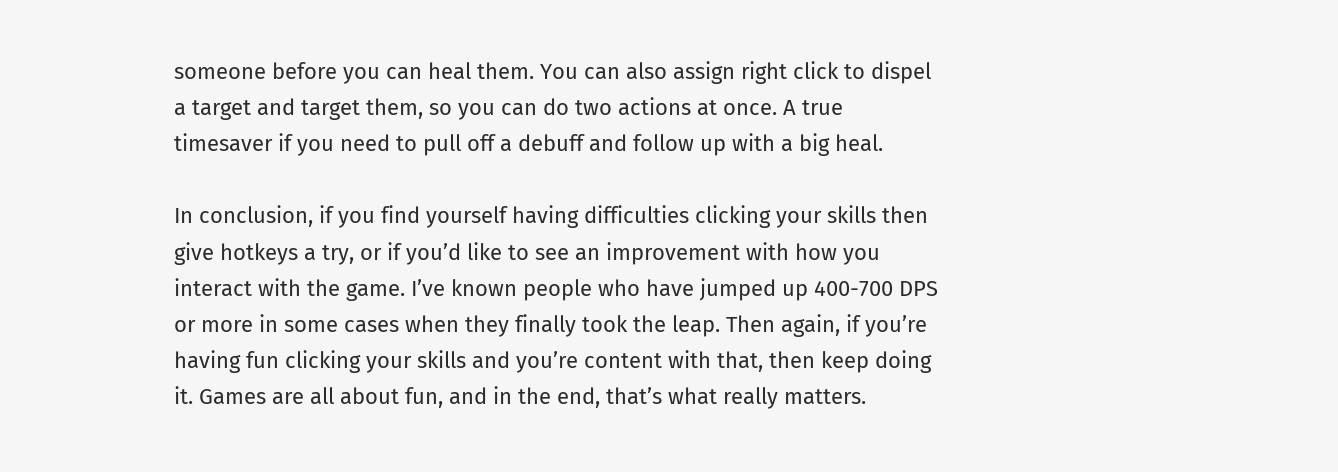someone before you can heal them. You can also assign right click to dispel a target and target them, so you can do two actions at once. A true timesaver if you need to pull off a debuff and follow up with a big heal.

In conclusion, if you find yourself having difficulties clicking your skills then give hotkeys a try, or if you’d like to see an improvement with how you interact with the game. I’ve known people who have jumped up 400-700 DPS or more in some cases when they finally took the leap. Then again, if you’re having fun clicking your skills and you’re content with that, then keep doing it. Games are all about fun, and in the end, that’s what really matters.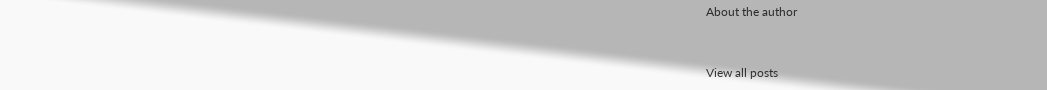About the author


View all posts